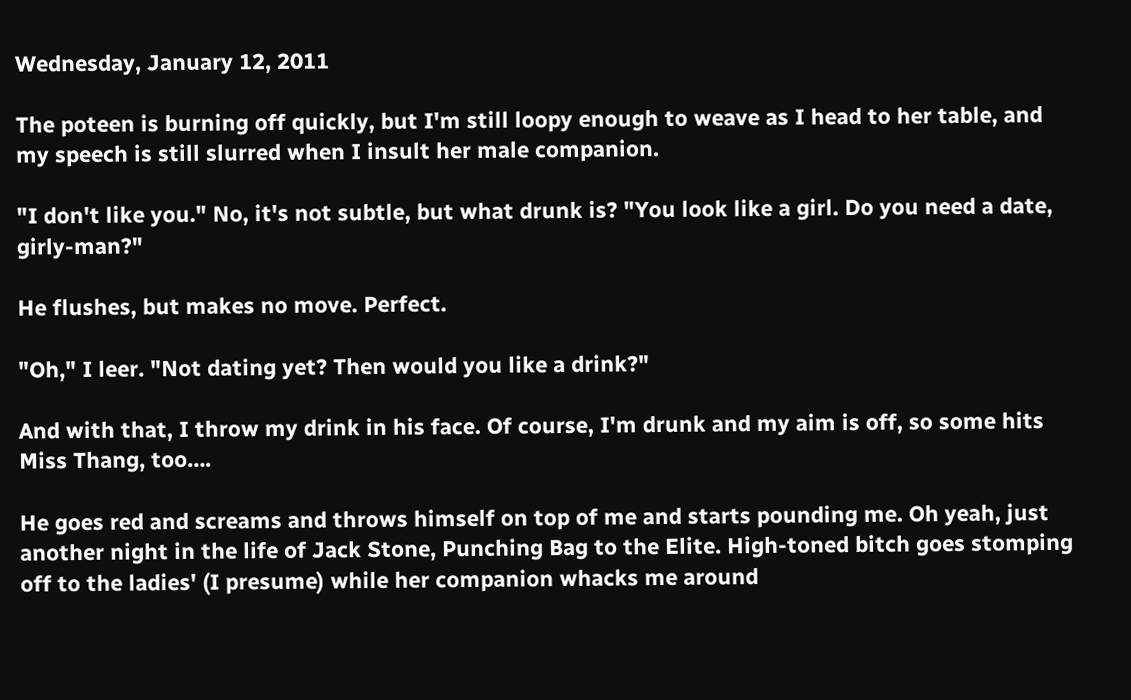Wednesday, January 12, 2011

The poteen is burning off quickly, but I'm still loopy enough to weave as I head to her table, and my speech is still slurred when I insult her male companion.

"I don't like you." No, it's not subtle, but what drunk is? "You look like a girl. Do you need a date, girly-man?"

He flushes, but makes no move. Perfect.

"Oh," I leer. "Not dating yet? Then would you like a drink?"

And with that, I throw my drink in his face. Of course, I'm drunk and my aim is off, so some hits Miss Thang, too….

He goes red and screams and throws himself on top of me and starts pounding me. Oh yeah, just another night in the life of Jack Stone, Punching Bag to the Elite. High-toned bitch goes stomping off to the ladies' (I presume) while her companion whacks me around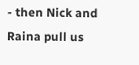- then Nick and Raina pull us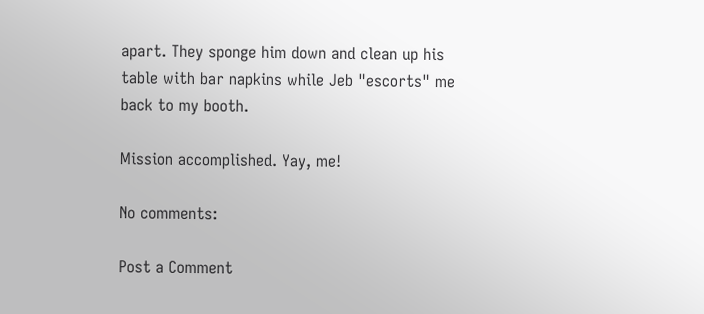apart. They sponge him down and clean up his table with bar napkins while Jeb "escorts" me back to my booth.

Mission accomplished. Yay, me!

No comments:

Post a Comment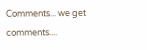Comments... we get comments....